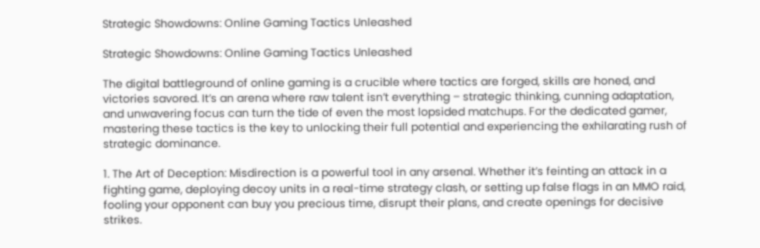Strategic Showdowns: Online Gaming Tactics Unleashed

Strategic Showdowns: Online Gaming Tactics Unleashed

The digital battleground of online gaming is a crucible where tactics are forged, skills are honed, and victories savored. It’s an arena where raw talent isn’t everything – strategic thinking, cunning adaptation, and unwavering focus can turn the tide of even the most lopsided matchups. For the dedicated gamer, mastering these tactics is the key to unlocking their full potential and experiencing the exhilarating rush of strategic dominance.

1. The Art of Deception: Misdirection is a powerful tool in any arsenal. Whether it’s feinting an attack in a fighting game, deploying decoy units in a real-time strategy clash, or setting up false flags in an MMO raid, fooling your opponent can buy you precious time, disrupt their plans, and create openings for decisive strikes.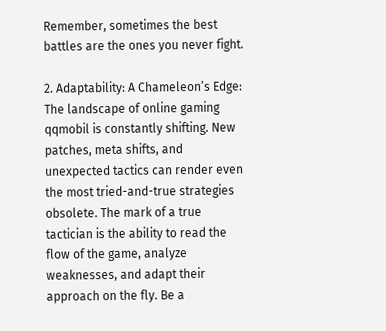Remember, sometimes the best battles are the ones you never fight.

2. Adaptability: A Chameleon’s Edge: The landscape of online gaming qqmobil is constantly shifting. New patches, meta shifts, and unexpected tactics can render even the most tried-and-true strategies obsolete. The mark of a true tactician is the ability to read the flow of the game, analyze weaknesses, and adapt their approach on the fly. Be a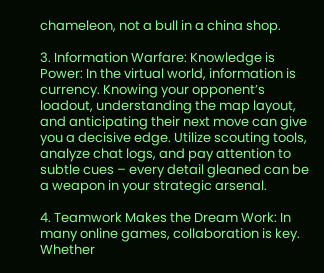chameleon, not a bull in a china shop.

3. Information Warfare: Knowledge is Power: In the virtual world, information is currency. Knowing your opponent’s loadout, understanding the map layout, and anticipating their next move can give you a decisive edge. Utilize scouting tools, analyze chat logs, and pay attention to subtle cues – every detail gleaned can be a weapon in your strategic arsenal.

4. Teamwork Makes the Dream Work: In many online games, collaboration is key. Whether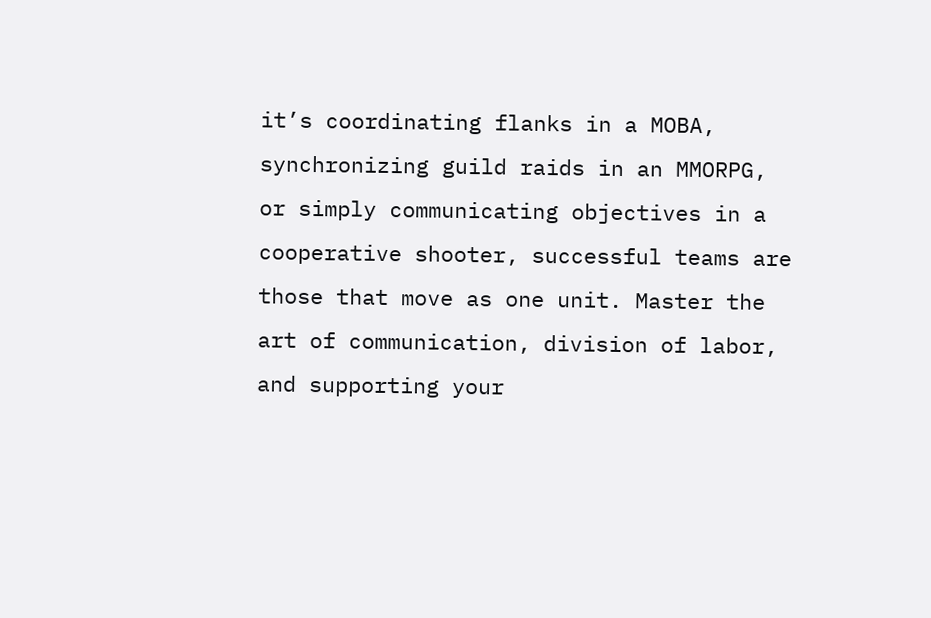it’s coordinating flanks in a MOBA, synchronizing guild raids in an MMORPG, or simply communicating objectives in a cooperative shooter, successful teams are those that move as one unit. Master the art of communication, division of labor, and supporting your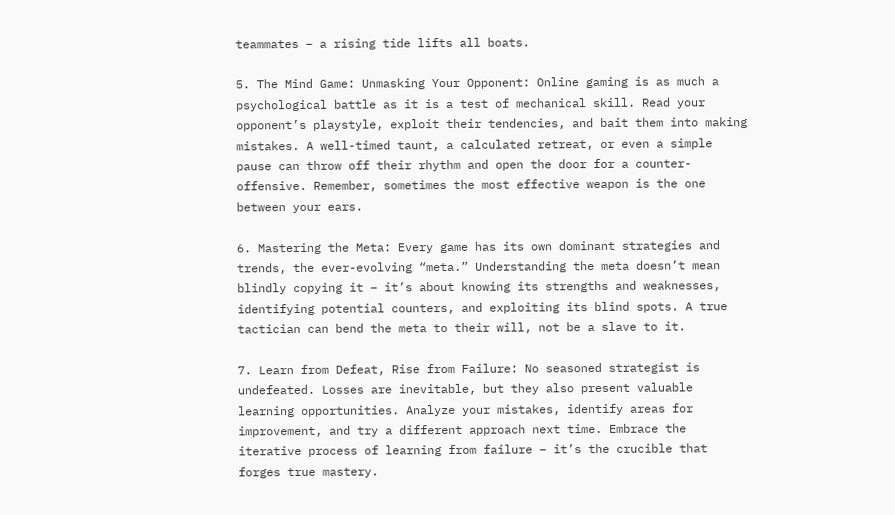teammates – a rising tide lifts all boats.

5. The Mind Game: Unmasking Your Opponent: Online gaming is as much a psychological battle as it is a test of mechanical skill. Read your opponent’s playstyle, exploit their tendencies, and bait them into making mistakes. A well-timed taunt, a calculated retreat, or even a simple pause can throw off their rhythm and open the door for a counter-offensive. Remember, sometimes the most effective weapon is the one between your ears.

6. Mastering the Meta: Every game has its own dominant strategies and trends, the ever-evolving “meta.” Understanding the meta doesn’t mean blindly copying it – it’s about knowing its strengths and weaknesses, identifying potential counters, and exploiting its blind spots. A true tactician can bend the meta to their will, not be a slave to it.

7. Learn from Defeat, Rise from Failure: No seasoned strategist is undefeated. Losses are inevitable, but they also present valuable learning opportunities. Analyze your mistakes, identify areas for improvement, and try a different approach next time. Embrace the iterative process of learning from failure – it’s the crucible that forges true mastery.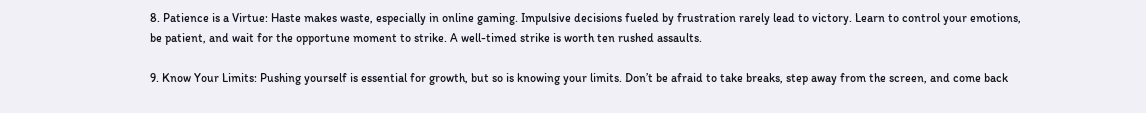8. Patience is a Virtue: Haste makes waste, especially in online gaming. Impulsive decisions fueled by frustration rarely lead to victory. Learn to control your emotions, be patient, and wait for the opportune moment to strike. A well-timed strike is worth ten rushed assaults.

9. Know Your Limits: Pushing yourself is essential for growth, but so is knowing your limits. Don’t be afraid to take breaks, step away from the screen, and come back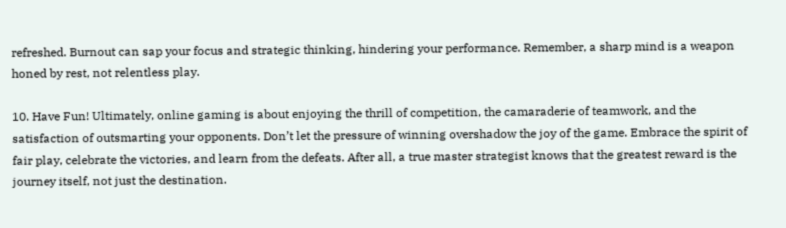refreshed. Burnout can sap your focus and strategic thinking, hindering your performance. Remember, a sharp mind is a weapon honed by rest, not relentless play.

10. Have Fun! Ultimately, online gaming is about enjoying the thrill of competition, the camaraderie of teamwork, and the satisfaction of outsmarting your opponents. Don’t let the pressure of winning overshadow the joy of the game. Embrace the spirit of fair play, celebrate the victories, and learn from the defeats. After all, a true master strategist knows that the greatest reward is the journey itself, not just the destination.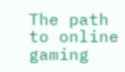The path to online gaming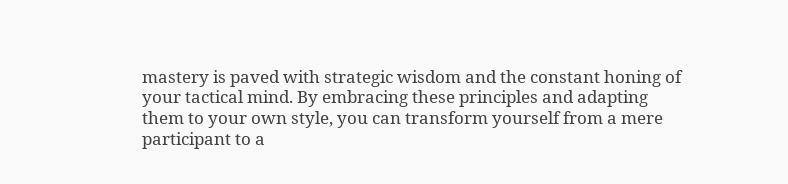mastery is paved with strategic wisdom and the constant honing of your tactical mind. By embracing these principles and adapting them to your own style, you can transform yourself from a mere participant to a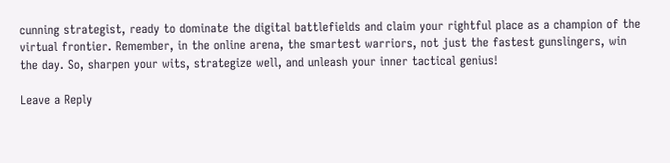cunning strategist, ready to dominate the digital battlefields and claim your rightful place as a champion of the virtual frontier. Remember, in the online arena, the smartest warriors, not just the fastest gunslingers, win the day. So, sharpen your wits, strategize well, and unleash your inner tactical genius!

Leave a Reply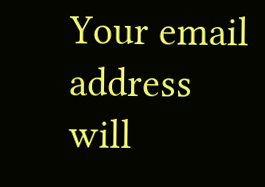Your email address will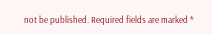not be published. Required fields are marked *